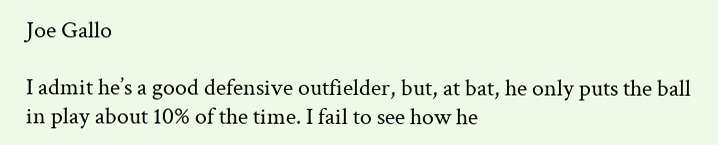Joe Gallo

I admit he’s a good defensive outfielder, but, at bat, he only puts the ball in play about 10% of the time. I fail to see how he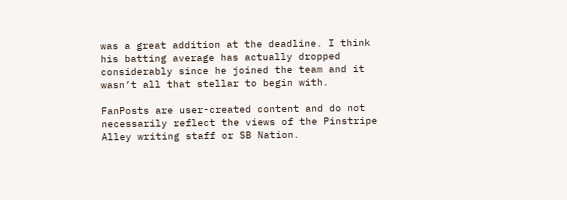was a great addition at the deadline. I think his batting average has actually dropped considerably since he joined the team and it wasn’t all that stellar to begin with.

FanPosts are user-created content and do not necessarily reflect the views of the Pinstripe Alley writing staff or SB Nation.